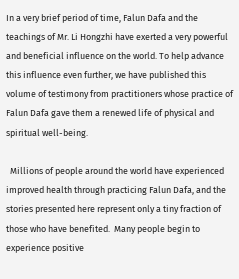In a very brief period of time, Falun Dafa and the teachings of Mr. Li Hongzhi have exerted a very powerful and beneficial influence on the world. To help advance this influence even further, we have published this volume of testimony from practitioners whose practice of Falun Dafa gave them a renewed life of physical and spiritual well-being.

  Millions of people around the world have experienced improved health through practicing Falun Dafa, and the stories presented here represent only a tiny fraction of those who have benefited.  Many people begin to experience positive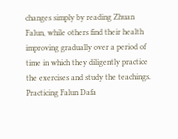changes simply by reading Zhuan Falun, while others find their health improving gradually over a period of time in which they diligently practice the exercises and study the teachings. Practicing Falun Dafa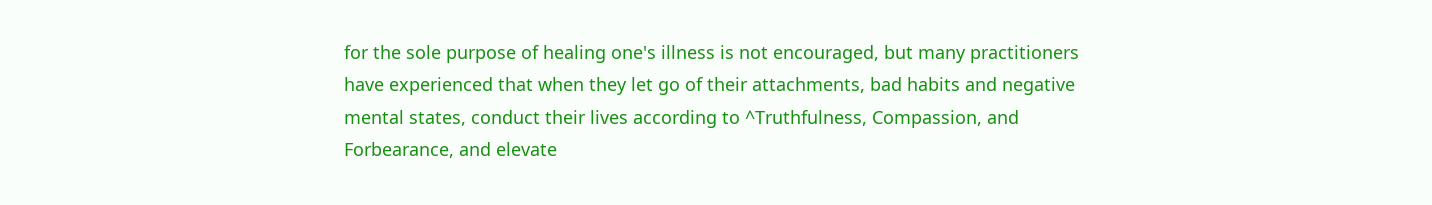for the sole purpose of healing one's illness is not encouraged, but many practitioners have experienced that when they let go of their attachments, bad habits and negative mental states, conduct their lives according to ^Truthfulness, Compassion, and Forbearance, and elevate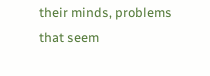their minds, problems that seem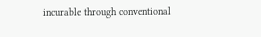incurable through conventional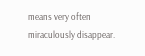means very often miraculously disappear.